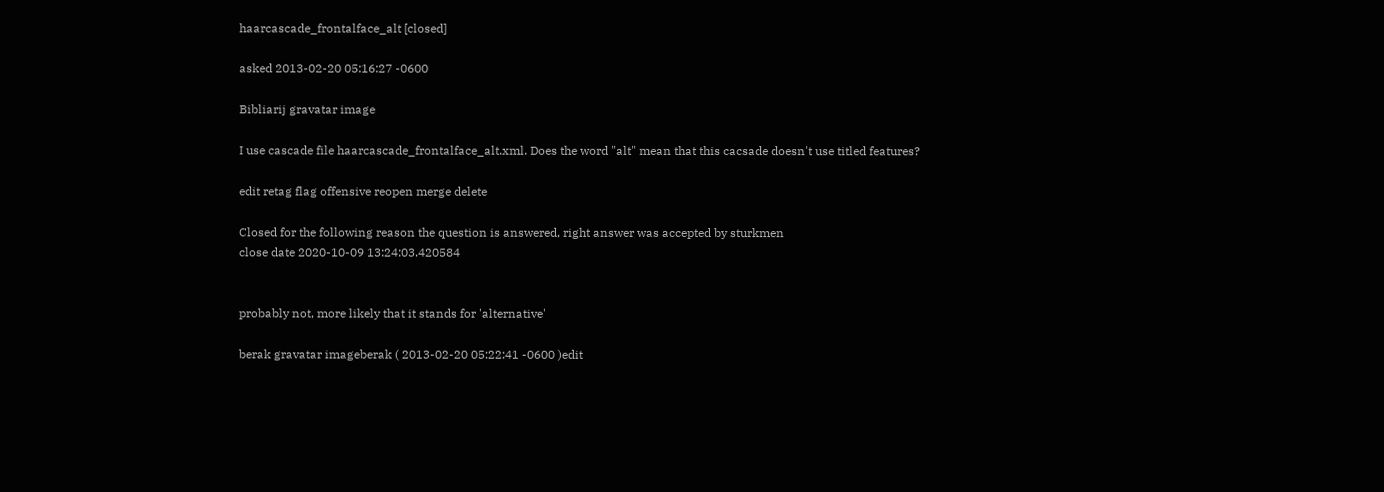haarcascade_frontalface_alt [closed]

asked 2013-02-20 05:16:27 -0600

Bibliarij gravatar image

I use cascade file haarcascade_frontalface_alt.xml. Does the word "alt" mean that this cacsade doesn't use titled features?

edit retag flag offensive reopen merge delete

Closed for the following reason the question is answered, right answer was accepted by sturkmen
close date 2020-10-09 13:24:03.420584


probably not, more likely that it stands for 'alternative'

berak gravatar imageberak ( 2013-02-20 05:22:41 -0600 )edit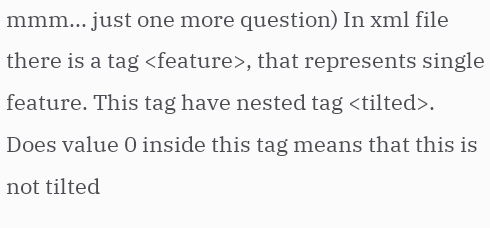mmm... just one more question) In xml file there is a tag <feature>, that represents single feature. This tag have nested tag <tilted>. Does value 0 inside this tag means that this is not tilted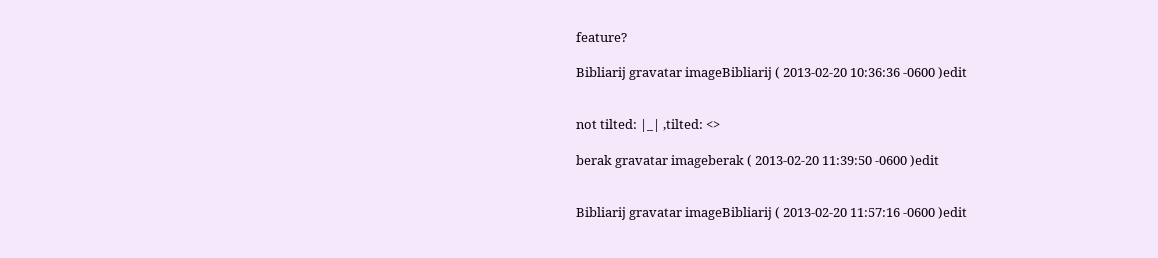feature?

Bibliarij gravatar imageBibliarij ( 2013-02-20 10:36:36 -0600 )edit


not tilted: |_| ,tilted: <>

berak gravatar imageberak ( 2013-02-20 11:39:50 -0600 )edit


Bibliarij gravatar imageBibliarij ( 2013-02-20 11:57:16 -0600 )edit